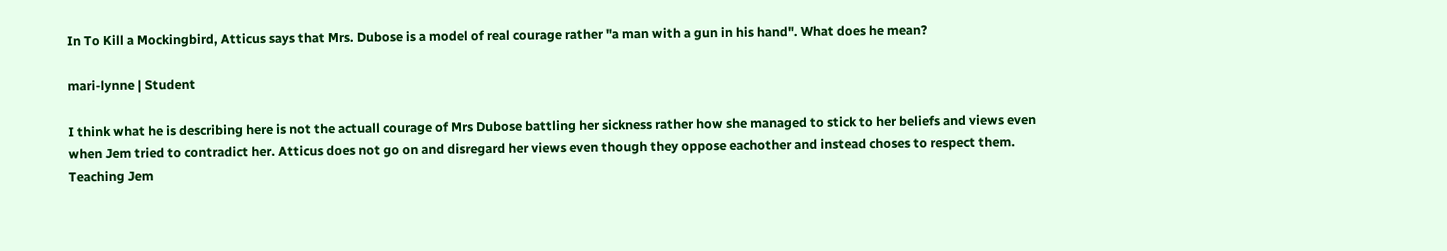In To Kill a Mockingbird, Atticus says that Mrs. Dubose is a model of real courage rather "a man with a gun in his hand". What does he mean?

mari-lynne | Student

I think what he is describing here is not the actuall courage of Mrs Dubose battling her sickness rather how she managed to stick to her beliefs and views even when Jem tried to contradict her. Atticus does not go on and disregard her views even though they oppose eachother and instead choses to respect them. Teaching Jem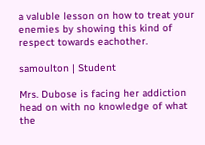a valuble lesson on how to treat your enemies by showing this kind of respect towards eachother.

samoulton | Student

Mrs. Dubose is facing her addiction head on with no knowledge of what the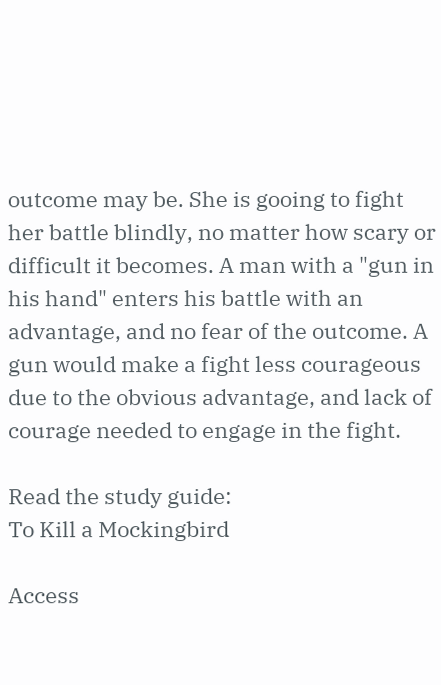outcome may be. She is gooing to fight her battle blindly, no matter how scary or difficult it becomes. A man with a "gun in his hand" enters his battle with an advantage, and no fear of the outcome. A gun would make a fight less courageous due to the obvious advantage, and lack of courage needed to engage in the fight.

Read the study guide:
To Kill a Mockingbird

Access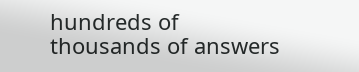hundreds of thousands of answers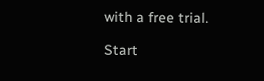with a free trial.

Start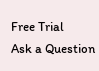Free Trial
Ask a Question